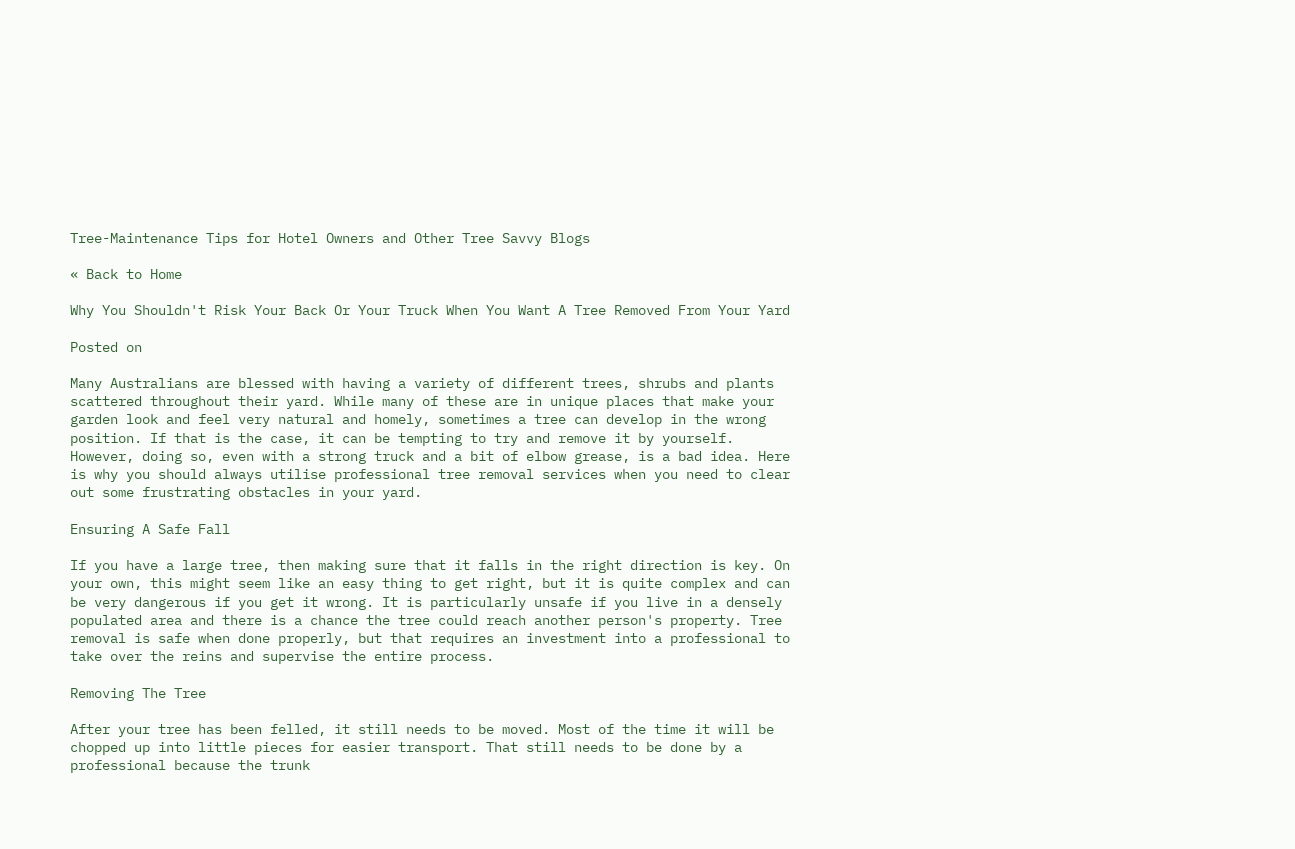Tree-Maintenance Tips for Hotel Owners and Other Tree Savvy Blogs

« Back to Home

Why You Shouldn't Risk Your Back Or Your Truck When You Want A Tree Removed From Your Yard

Posted on

Many Australians are blessed with having a variety of different trees, shrubs and plants scattered throughout their yard. While many of these are in unique places that make your garden look and feel very natural and homely, sometimes a tree can develop in the wrong position. If that is the case, it can be tempting to try and remove it by yourself. However, doing so, even with a strong truck and a bit of elbow grease, is a bad idea. Here is why you should always utilise professional tree removal services when you need to clear out some frustrating obstacles in your yard.

Ensuring A Safe Fall

If you have a large tree, then making sure that it falls in the right direction is key. On your own, this might seem like an easy thing to get right, but it is quite complex and can be very dangerous if you get it wrong. It is particularly unsafe if you live in a densely populated area and there is a chance the tree could reach another person's property. Tree removal is safe when done properly, but that requires an investment into a professional to take over the reins and supervise the entire process.

Removing The Tree

After your tree has been felled, it still needs to be moved. Most of the time it will be chopped up into little pieces for easier transport. That still needs to be done by a professional because the trunk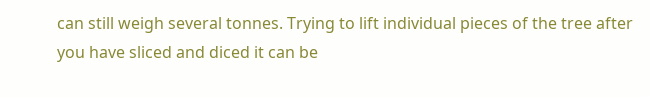can still weigh several tonnes. Trying to lift individual pieces of the tree after you have sliced and diced it can be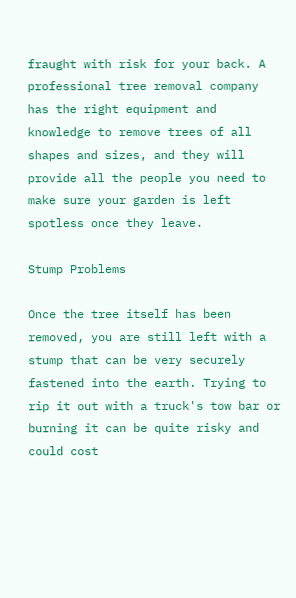fraught with risk for your back. A professional tree removal company has the right equipment and knowledge to remove trees of all shapes and sizes, and they will provide all the people you need to make sure your garden is left spotless once they leave.

Stump Problems

Once the tree itself has been removed, you are still left with a stump that can be very securely fastened into the earth. Trying to rip it out with a truck's tow bar or burning it can be quite risky and could cost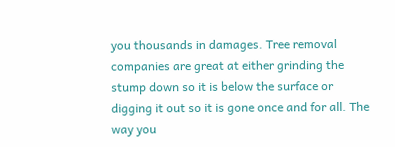you thousands in damages. Tree removal companies are great at either grinding the stump down so it is below the surface or digging it out so it is gone once and for all. The way you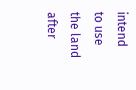intend to use the land after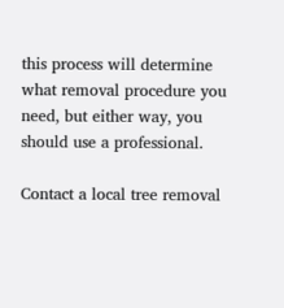this process will determine what removal procedure you need, but either way, you should use a professional.

Contact a local tree removal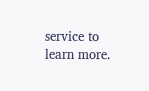service to learn more.